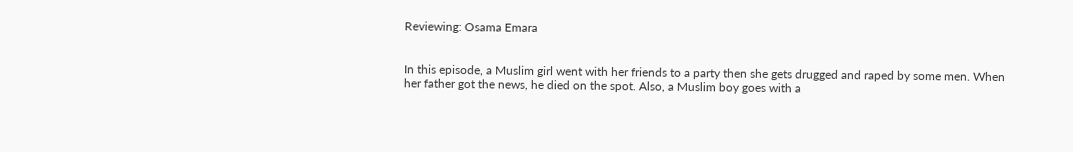Reviewing: Osama Emara


In this episode, a Muslim girl went with her friends to a party then she gets drugged and raped by some men. When her father got the news, he died on the spot. Also, a Muslim boy goes with a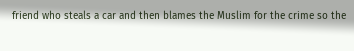friend who steals a car and then blames the Muslim for the crime so the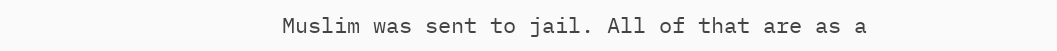Muslim was sent to jail. All of that are as a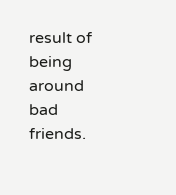result of being around bad friends.